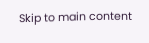Skip to main content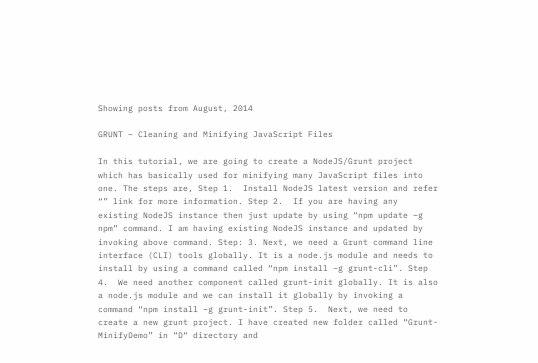Showing posts from August, 2014

GRUNT – Cleaning and Minifying JavaScript Files

In this tutorial, we are going to create a NodeJS/Grunt project which has basically used for minifying many JavaScript files into one. The steps are, Step 1.  Install NodeJS latest version and refer “” link for more information. Step 2.  If you are having any existing NodeJS instance then just update by using “npm update –g npm” command. I am having existing NodeJS instance and updated by invoking above command. Step: 3. Next, we need a Grunt command line interface (CLI) tools globally. It is a node.js module and needs to install by using a command called “npm install –g grunt-cli”. Step 4.  We need another component called grunt-init globally. It is also a node.js module and we can install it globally by invoking a command “npm install –g grunt-init”. Step 5.  Next, we need to create a new grunt project. I have created new folder called “Grunt-MinifyDemo” in “D“ directory and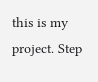this is my project. Step